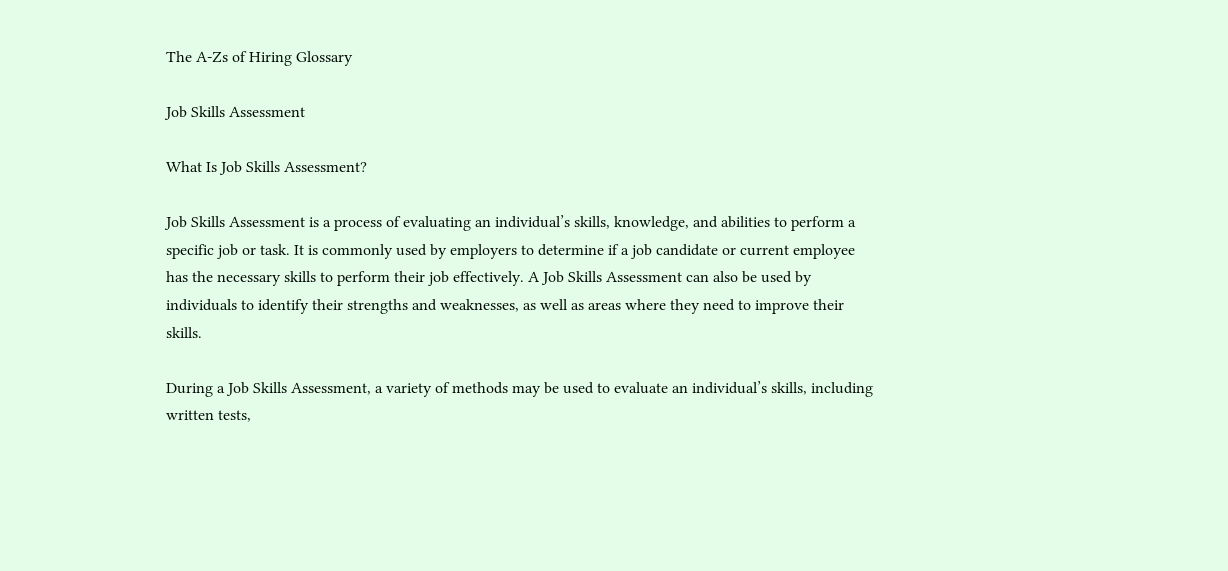The A-Zs of Hiring Glossary

Job Skills Assessment

What Is Job Skills Assessment?

Job Skills Assessment is a process of evaluating an individual’s skills, knowledge, and abilities to perform a specific job or task. It is commonly used by employers to determine if a job candidate or current employee has the necessary skills to perform their job effectively. A Job Skills Assessment can also be used by individuals to identify their strengths and weaknesses, as well as areas where they need to improve their skills.

During a Job Skills Assessment, a variety of methods may be used to evaluate an individual’s skills, including written tests,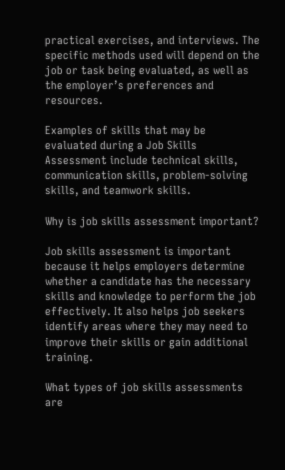practical exercises, and interviews. The specific methods used will depend on the job or task being evaluated, as well as the employer’s preferences and resources.

Examples of skills that may be evaluated during a Job Skills Assessment include technical skills, communication skills, problem-solving skills, and teamwork skills.

Why is job skills assessment important?

Job skills assessment is important because it helps employers determine whether a candidate has the necessary skills and knowledge to perform the job effectively. It also helps job seekers identify areas where they may need to improve their skills or gain additional training.

What types of job skills assessments are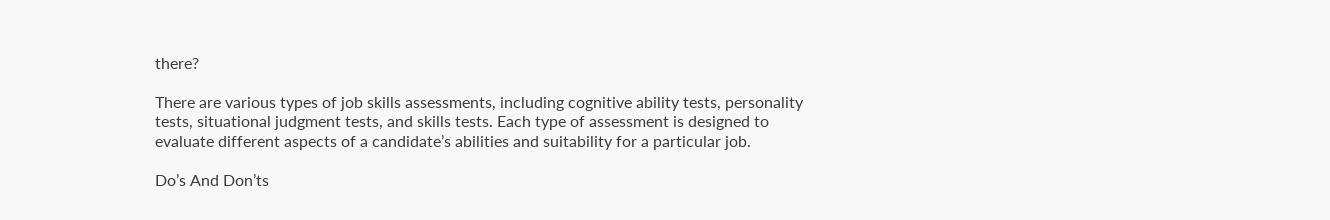there?

There are various types of job skills assessments, including cognitive ability tests, personality tests, situational judgment tests, and skills tests. Each type of assessment is designed to evaluate different aspects of a candidate’s abilities and suitability for a particular job.

Do’s And Don’ts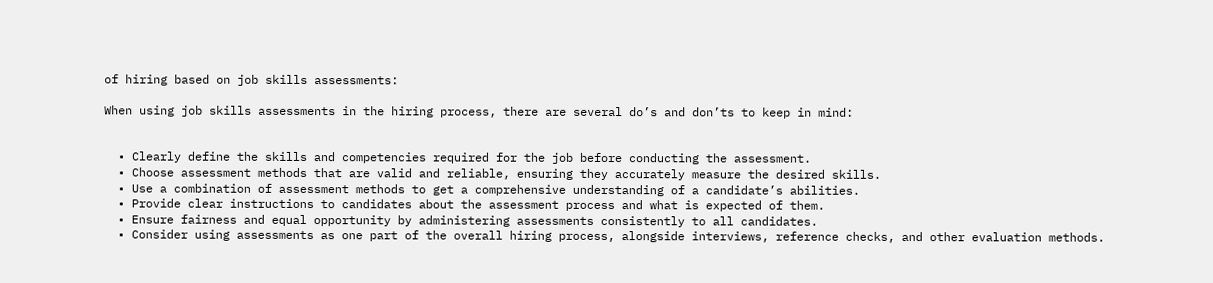of hiring based on job skills assessments:

When using job skills assessments in the hiring process, there are several do’s and don’ts to keep in mind:


  • Clearly define the skills and competencies required for the job before conducting the assessment.
  • Choose assessment methods that are valid and reliable, ensuring they accurately measure the desired skills.
  • Use a combination of assessment methods to get a comprehensive understanding of a candidate’s abilities.
  • Provide clear instructions to candidates about the assessment process and what is expected of them.
  • Ensure fairness and equal opportunity by administering assessments consistently to all candidates.
  • Consider using assessments as one part of the overall hiring process, alongside interviews, reference checks, and other evaluation methods.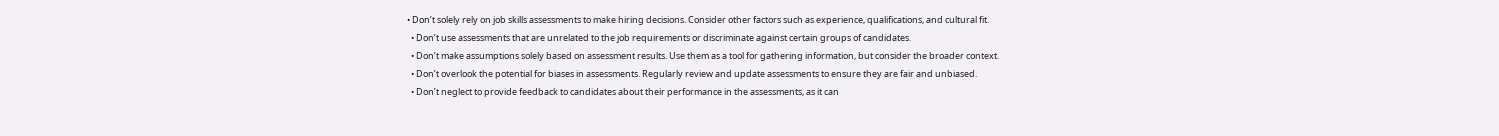• Don’t solely rely on job skills assessments to make hiring decisions. Consider other factors such as experience, qualifications, and cultural fit.
  • Don’t use assessments that are unrelated to the job requirements or discriminate against certain groups of candidates.
  • Don’t make assumptions solely based on assessment results. Use them as a tool for gathering information, but consider the broader context.
  • Don’t overlook the potential for biases in assessments. Regularly review and update assessments to ensure they are fair and unbiased.
  • Don’t neglect to provide feedback to candidates about their performance in the assessments, as it can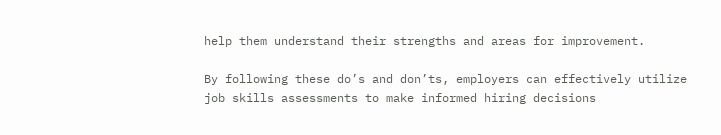help them understand their strengths and areas for improvement.

By following these do’s and don’ts, employers can effectively utilize job skills assessments to make informed hiring decisions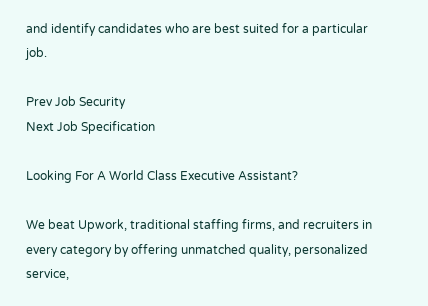and identify candidates who are best suited for a particular job.

Prev Job Security
Next Job Specification

Looking For A World Class Executive Assistant?

We beat Upwork, traditional staffing firms, and recruiters in every category by offering unmatched quality, personalized service,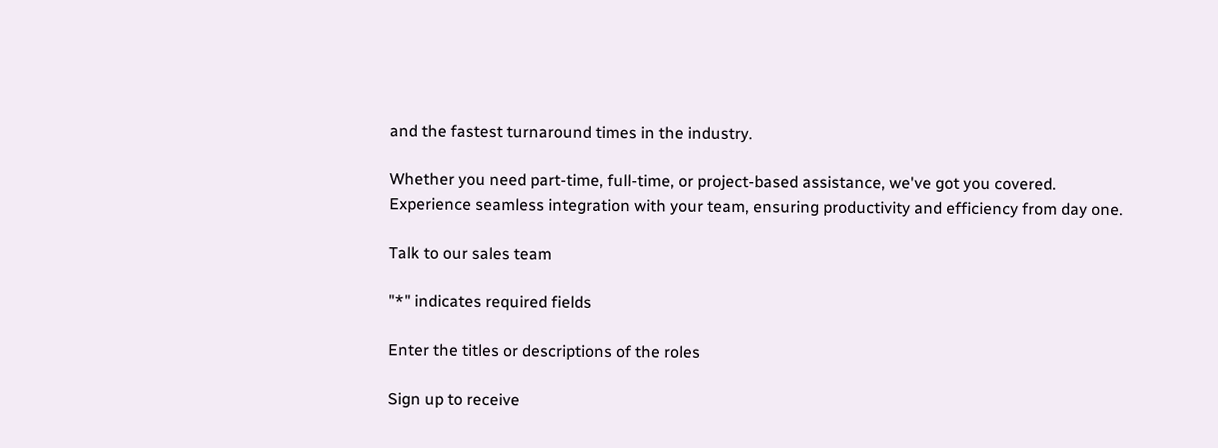and the fastest turnaround times in the industry.

Whether you need part-time, full-time, or project-based assistance, we've got you covered.
Experience seamless integration with your team, ensuring productivity and efficiency from day one.

Talk to our sales team

"*" indicates required fields

Enter the titles or descriptions of the roles

Sign up to receive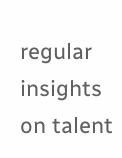regular insights on talent